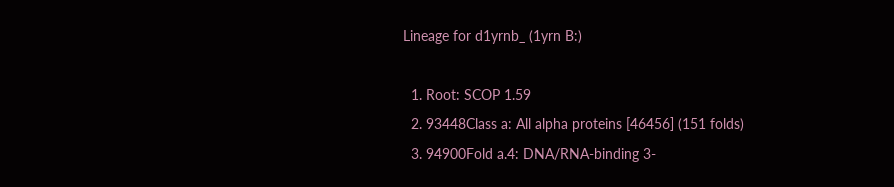Lineage for d1yrnb_ (1yrn B:)

  1. Root: SCOP 1.59
  2. 93448Class a: All alpha proteins [46456] (151 folds)
  3. 94900Fold a.4: DNA/RNA-binding 3-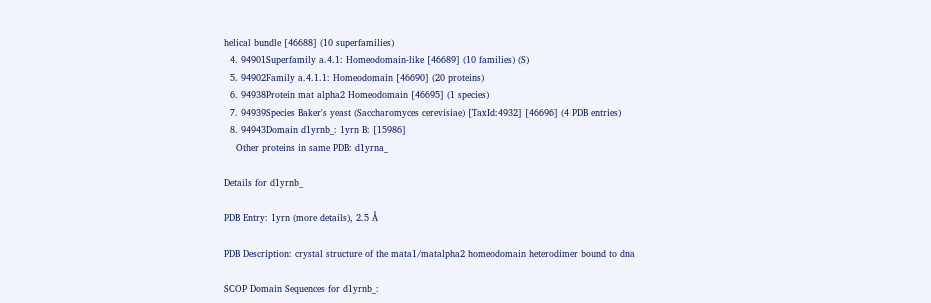helical bundle [46688] (10 superfamilies)
  4. 94901Superfamily a.4.1: Homeodomain-like [46689] (10 families) (S)
  5. 94902Family a.4.1.1: Homeodomain [46690] (20 proteins)
  6. 94938Protein mat alpha2 Homeodomain [46695] (1 species)
  7. 94939Species Baker's yeast (Saccharomyces cerevisiae) [TaxId:4932] [46696] (4 PDB entries)
  8. 94943Domain d1yrnb_: 1yrn B: [15986]
    Other proteins in same PDB: d1yrna_

Details for d1yrnb_

PDB Entry: 1yrn (more details), 2.5 Å

PDB Description: crystal structure of the mata1/matalpha2 homeodomain heterodimer bound to dna

SCOP Domain Sequences for d1yrnb_: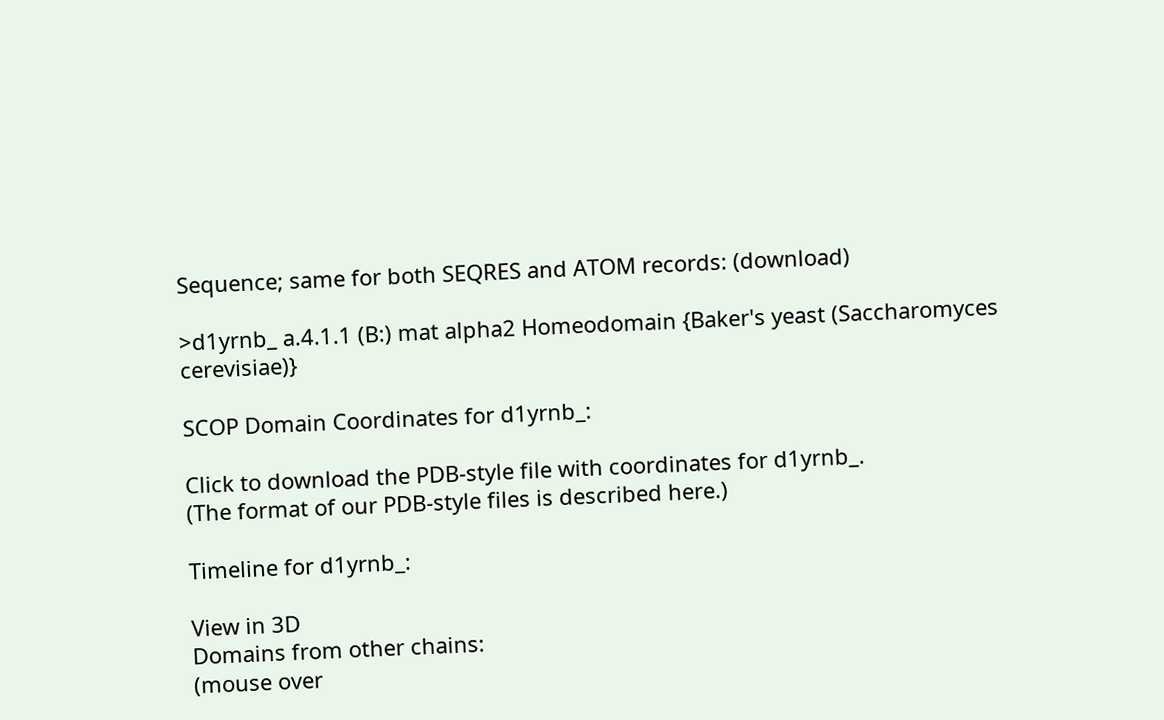Sequence; same for both SEQRES and ATOM records: (download)

>d1yrnb_ a.4.1.1 (B:) mat alpha2 Homeodomain {Baker's yeast (Saccharomyces cerevisiae)}

SCOP Domain Coordinates for d1yrnb_:

Click to download the PDB-style file with coordinates for d1yrnb_.
(The format of our PDB-style files is described here.)

Timeline for d1yrnb_:

View in 3D
Domains from other chains:
(mouse over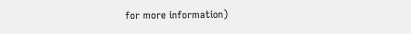for more information)